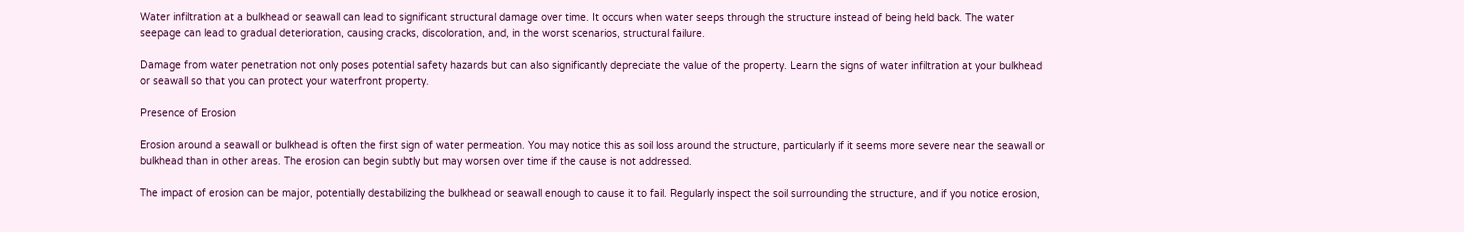Water infiltration at a bulkhead or seawall can lead to significant structural damage over time. It occurs when water seeps through the structure instead of being held back. The water seepage can lead to gradual deterioration, causing cracks, discoloration, and, in the worst scenarios, structural failure.

Damage from water penetration not only poses potential safety hazards but can also significantly depreciate the value of the property. Learn the signs of water infiltration at your bulkhead or seawall so that you can protect your waterfront property.

Presence of Erosion

Erosion around a seawall or bulkhead is often the first sign of water permeation. You may notice this as soil loss around the structure, particularly if it seems more severe near the seawall or bulkhead than in other areas. The erosion can begin subtly but may worsen over time if the cause is not addressed.

The impact of erosion can be major, potentially destabilizing the bulkhead or seawall enough to cause it to fail. Regularly inspect the soil surrounding the structure, and if you notice erosion,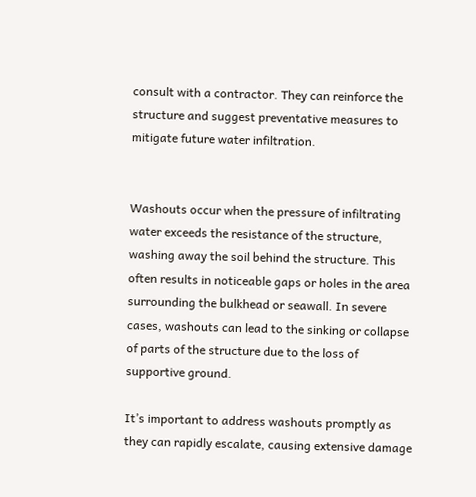consult with a contractor. They can reinforce the structure and suggest preventative measures to mitigate future water infiltration.


Washouts occur when the pressure of infiltrating water exceeds the resistance of the structure, washing away the soil behind the structure. This often results in noticeable gaps or holes in the area surrounding the bulkhead or seawall. In severe cases, washouts can lead to the sinking or collapse of parts of the structure due to the loss of supportive ground.

It’s important to address washouts promptly as they can rapidly escalate, causing extensive damage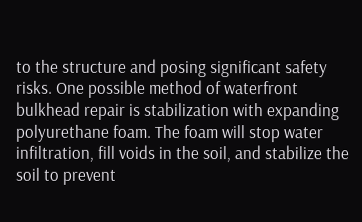to the structure and posing significant safety risks. One possible method of waterfront bulkhead repair is stabilization with expanding polyurethane foam. The foam will stop water infiltration, fill voids in the soil, and stabilize the soil to prevent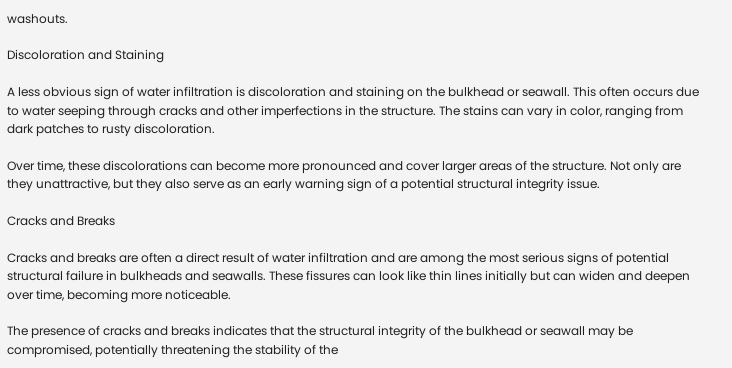washouts.

Discoloration and Staining

A less obvious sign of water infiltration is discoloration and staining on the bulkhead or seawall. This often occurs due to water seeping through cracks and other imperfections in the structure. The stains can vary in color, ranging from dark patches to rusty discoloration.

Over time, these discolorations can become more pronounced and cover larger areas of the structure. Not only are they unattractive, but they also serve as an early warning sign of a potential structural integrity issue.

Cracks and Breaks

Cracks and breaks are often a direct result of water infiltration and are among the most serious signs of potential structural failure in bulkheads and seawalls. These fissures can look like thin lines initially but can widen and deepen over time, becoming more noticeable.

The presence of cracks and breaks indicates that the structural integrity of the bulkhead or seawall may be compromised, potentially threatening the stability of the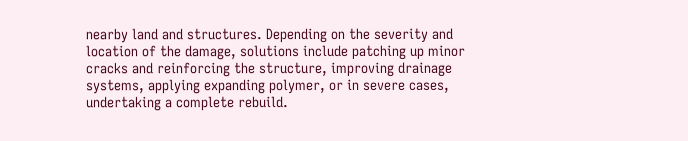nearby land and structures. Depending on the severity and location of the damage, solutions include patching up minor cracks and reinforcing the structure, improving drainage systems, applying expanding polymer, or in severe cases, undertaking a complete rebuild.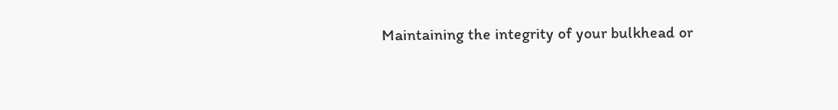Maintaining the integrity of your bulkhead or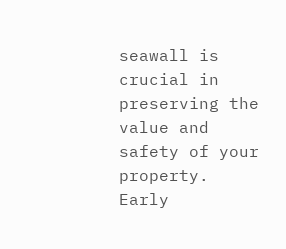seawall is crucial in preserving the value and safety of your property. Early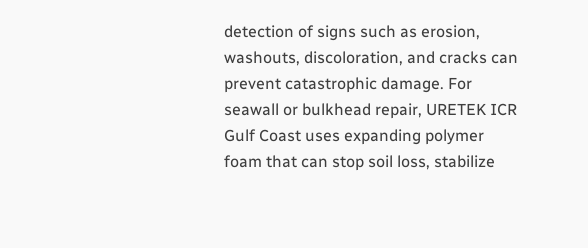detection of signs such as erosion, washouts, discoloration, and cracks can prevent catastrophic damage. For seawall or bulkhead repair, URETEK ICR Gulf Coast uses expanding polymer foam that can stop soil loss, stabilize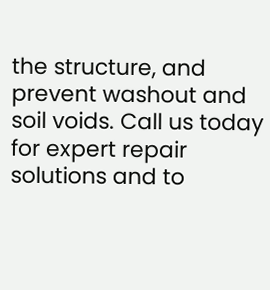the structure, and prevent washout and soil voids. Call us today for expert repair solutions and to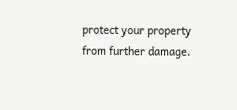protect your property from further damage.